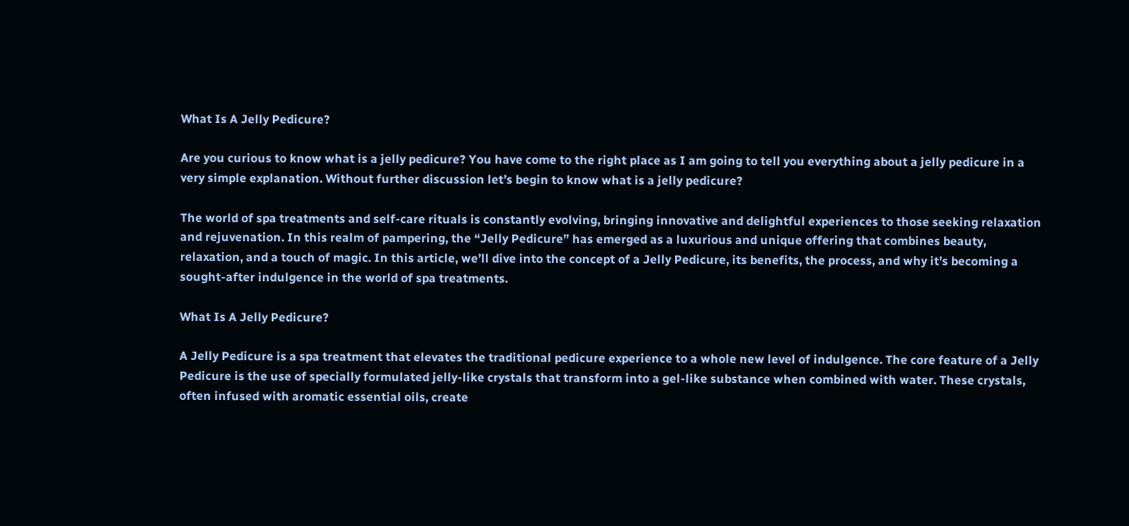What Is A Jelly Pedicure?

Are you curious to know what is a jelly pedicure? You have come to the right place as I am going to tell you everything about a jelly pedicure in a very simple explanation. Without further discussion let’s begin to know what is a jelly pedicure?

The world of spa treatments and self-care rituals is constantly evolving, bringing innovative and delightful experiences to those seeking relaxation and rejuvenation. In this realm of pampering, the “Jelly Pedicure” has emerged as a luxurious and unique offering that combines beauty, relaxation, and a touch of magic. In this article, we’ll dive into the concept of a Jelly Pedicure, its benefits, the process, and why it’s becoming a sought-after indulgence in the world of spa treatments.

What Is A Jelly Pedicure?

A Jelly Pedicure is a spa treatment that elevates the traditional pedicure experience to a whole new level of indulgence. The core feature of a Jelly Pedicure is the use of specially formulated jelly-like crystals that transform into a gel-like substance when combined with water. These crystals, often infused with aromatic essential oils, create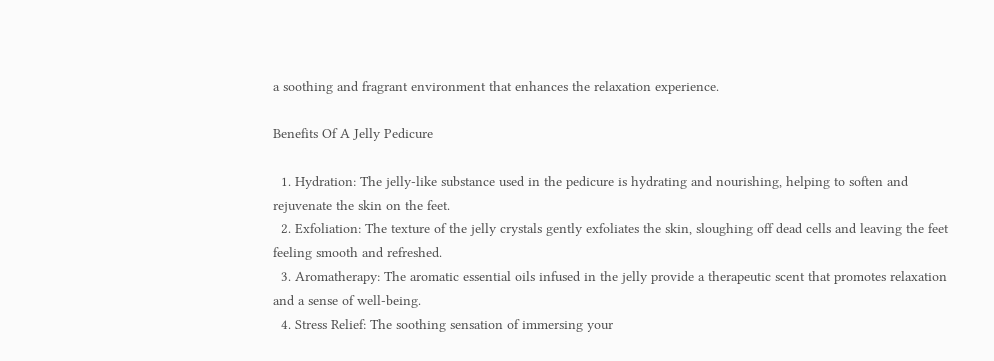a soothing and fragrant environment that enhances the relaxation experience.

Benefits Of A Jelly Pedicure

  1. Hydration: The jelly-like substance used in the pedicure is hydrating and nourishing, helping to soften and rejuvenate the skin on the feet.
  2. Exfoliation: The texture of the jelly crystals gently exfoliates the skin, sloughing off dead cells and leaving the feet feeling smooth and refreshed.
  3. Aromatherapy: The aromatic essential oils infused in the jelly provide a therapeutic scent that promotes relaxation and a sense of well-being.
  4. Stress Relief: The soothing sensation of immersing your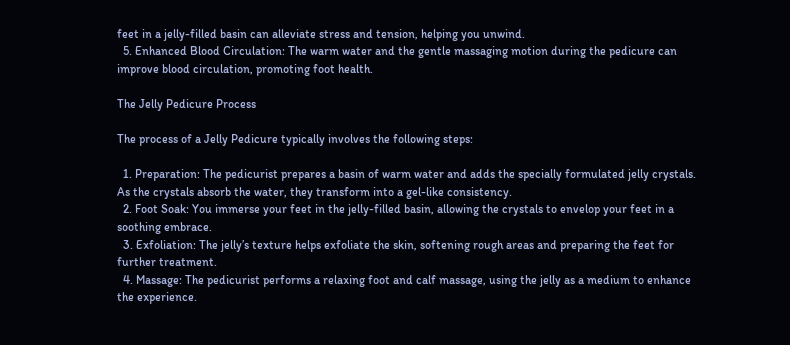feet in a jelly-filled basin can alleviate stress and tension, helping you unwind.
  5. Enhanced Blood Circulation: The warm water and the gentle massaging motion during the pedicure can improve blood circulation, promoting foot health.

The Jelly Pedicure Process

The process of a Jelly Pedicure typically involves the following steps:

  1. Preparation: The pedicurist prepares a basin of warm water and adds the specially formulated jelly crystals. As the crystals absorb the water, they transform into a gel-like consistency.
  2. Foot Soak: You immerse your feet in the jelly-filled basin, allowing the crystals to envelop your feet in a soothing embrace.
  3. Exfoliation: The jelly’s texture helps exfoliate the skin, softening rough areas and preparing the feet for further treatment.
  4. Massage: The pedicurist performs a relaxing foot and calf massage, using the jelly as a medium to enhance the experience.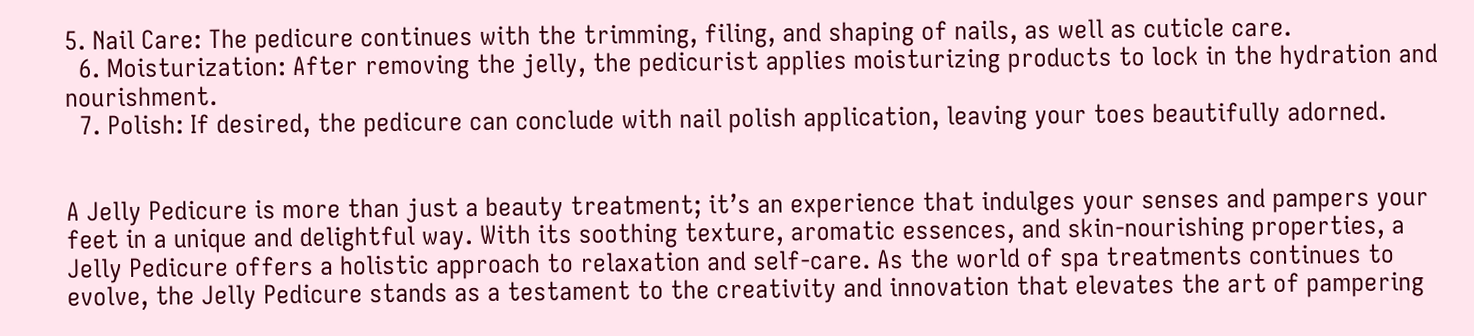5. Nail Care: The pedicure continues with the trimming, filing, and shaping of nails, as well as cuticle care.
  6. Moisturization: After removing the jelly, the pedicurist applies moisturizing products to lock in the hydration and nourishment.
  7. Polish: If desired, the pedicure can conclude with nail polish application, leaving your toes beautifully adorned.


A Jelly Pedicure is more than just a beauty treatment; it’s an experience that indulges your senses and pampers your feet in a unique and delightful way. With its soothing texture, aromatic essences, and skin-nourishing properties, a Jelly Pedicure offers a holistic approach to relaxation and self-care. As the world of spa treatments continues to evolve, the Jelly Pedicure stands as a testament to the creativity and innovation that elevates the art of pampering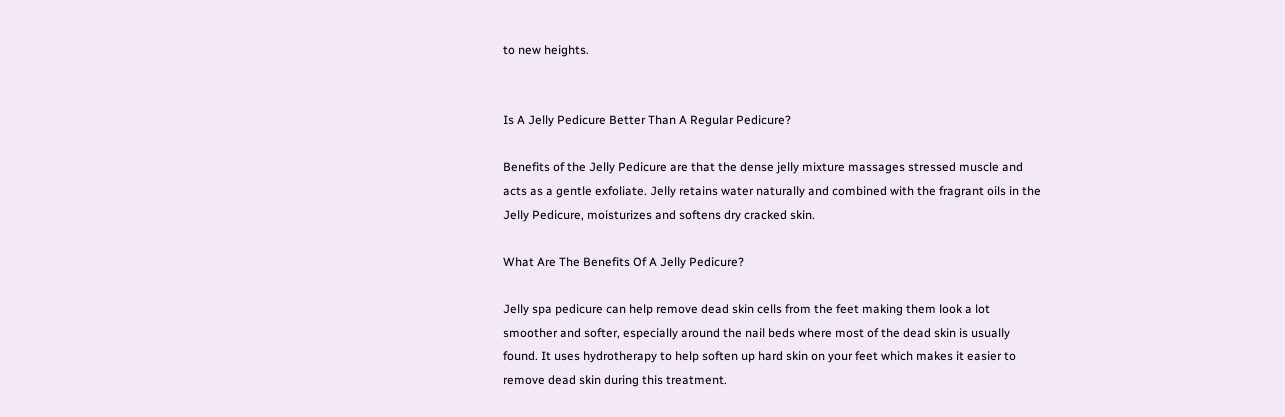to new heights.


Is A Jelly Pedicure Better Than A Regular Pedicure?

Benefits of the Jelly Pedicure are that the dense jelly mixture massages stressed muscle and acts as a gentle exfoliate. Jelly retains water naturally and combined with the fragrant oils in the Jelly Pedicure, moisturizes and softens dry cracked skin.

What Are The Benefits Of A Jelly Pedicure?

Jelly spa pedicure can help remove dead skin cells from the feet making them look a lot smoother and softer, especially around the nail beds where most of the dead skin is usually found. It uses hydrotherapy to help soften up hard skin on your feet which makes it easier to remove dead skin during this treatment.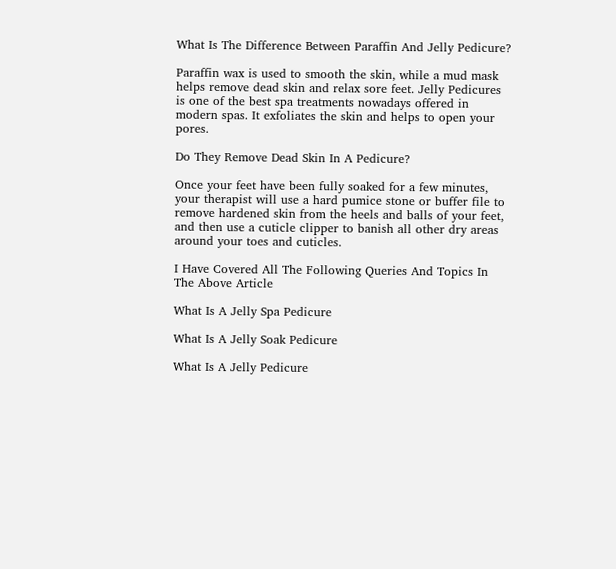What Is The Difference Between Paraffin And Jelly Pedicure?

Paraffin wax is used to smooth the skin, while a mud mask helps remove dead skin and relax sore feet. Jelly Pedicures is one of the best spa treatments nowadays offered in modern spas. It exfoliates the skin and helps to open your pores.

Do They Remove Dead Skin In A Pedicure?

Once your feet have been fully soaked for a few minutes, your therapist will use a hard pumice stone or buffer file to remove hardened skin from the heels and balls of your feet, and then use a cuticle clipper to banish all other dry areas around your toes and cuticles.

I Have Covered All The Following Queries And Topics In The Above Article

What Is A Jelly Spa Pedicure

What Is A Jelly Soak Pedicure

What Is A Jelly Pedicure